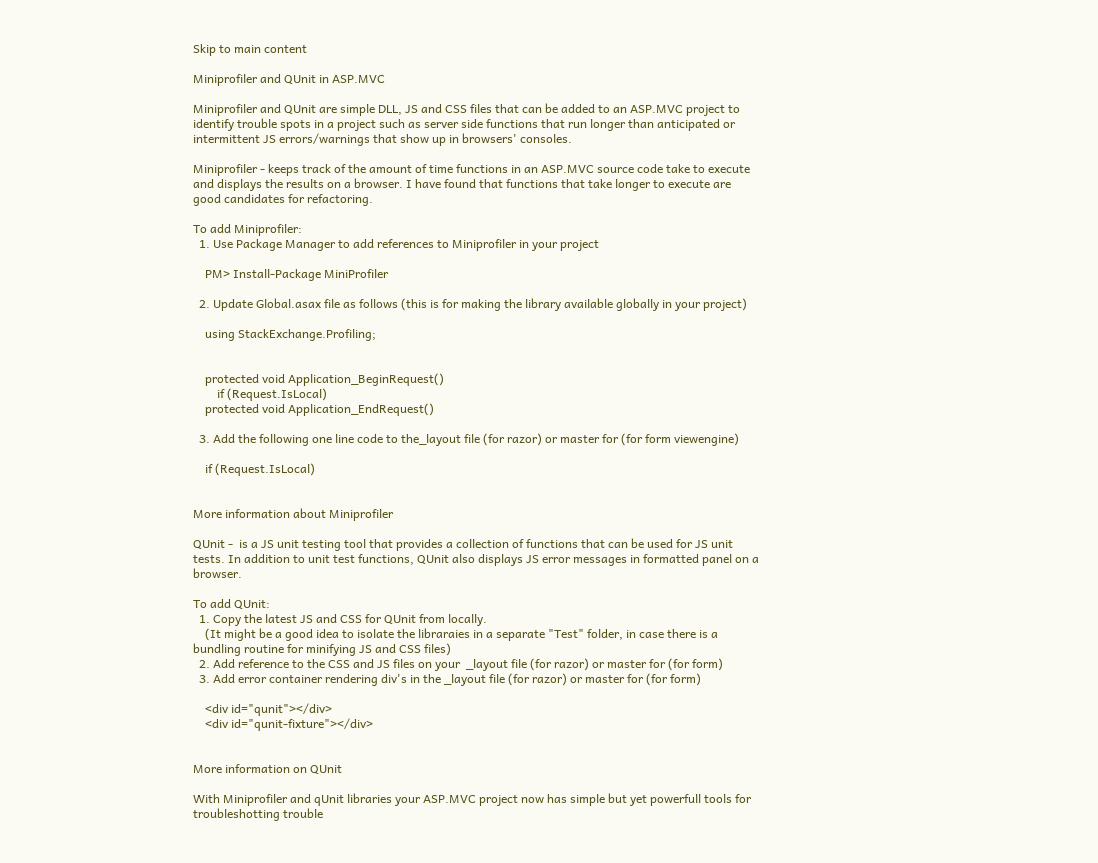Skip to main content

Miniprofiler and QUnit in ASP.MVC

Miniprofiler and QUnit are simple DLL, JS and CSS files that can be added to an ASP.MVC project to identify trouble spots in a project such as server side functions that run longer than anticipated or intermittent JS errors/warnings that show up in browsers' consoles.

Miniprofiler - keeps track of the amount of time functions in an ASP.MVC source code take to execute and displays the results on a browser. I have found that functions that take longer to execute are good candidates for refactoring.

To add Miniprofiler:
  1. Use Package Manager to add references to Miniprofiler in your project

    PM> Install-Package MiniProfiler

  2. Update Global.asax file as follows (this is for making the library available globally in your project)

    using StackExchange.Profiling;


    protected void Application_BeginRequest()
        if (Request.IsLocal)
    protected void Application_EndRequest()

  3. Add the following one line code to the_layout file (for razor) or master for (for form viewengine)

    if (Request.IsLocal)


More information about Miniprofiler

QUnit -  is a JS unit testing tool that provides a collection of functions that can be used for JS unit tests. In addition to unit test functions, QUnit also displays JS error messages in formatted panel on a browser.

To add QUnit:
  1. Copy the latest JS and CSS for QUnit from locally.
    (It might be a good idea to isolate the libraraies in a separate "Test" folder, in case there is a bundling routine for minifying JS and CSS files)
  2. Add reference to the CSS and JS files on your  _layout file (for razor) or master for (for form)
  3. Add error container rendering div's in the _layout file (for razor) or master for (for form)

    <div id="qunit"></div>
    <div id="qunit-fixture"></div>


More information on QUnit

With Miniprofiler and qUnit libraries your ASP.MVC project now has simple but yet powerfull tools for troubleshotting trouble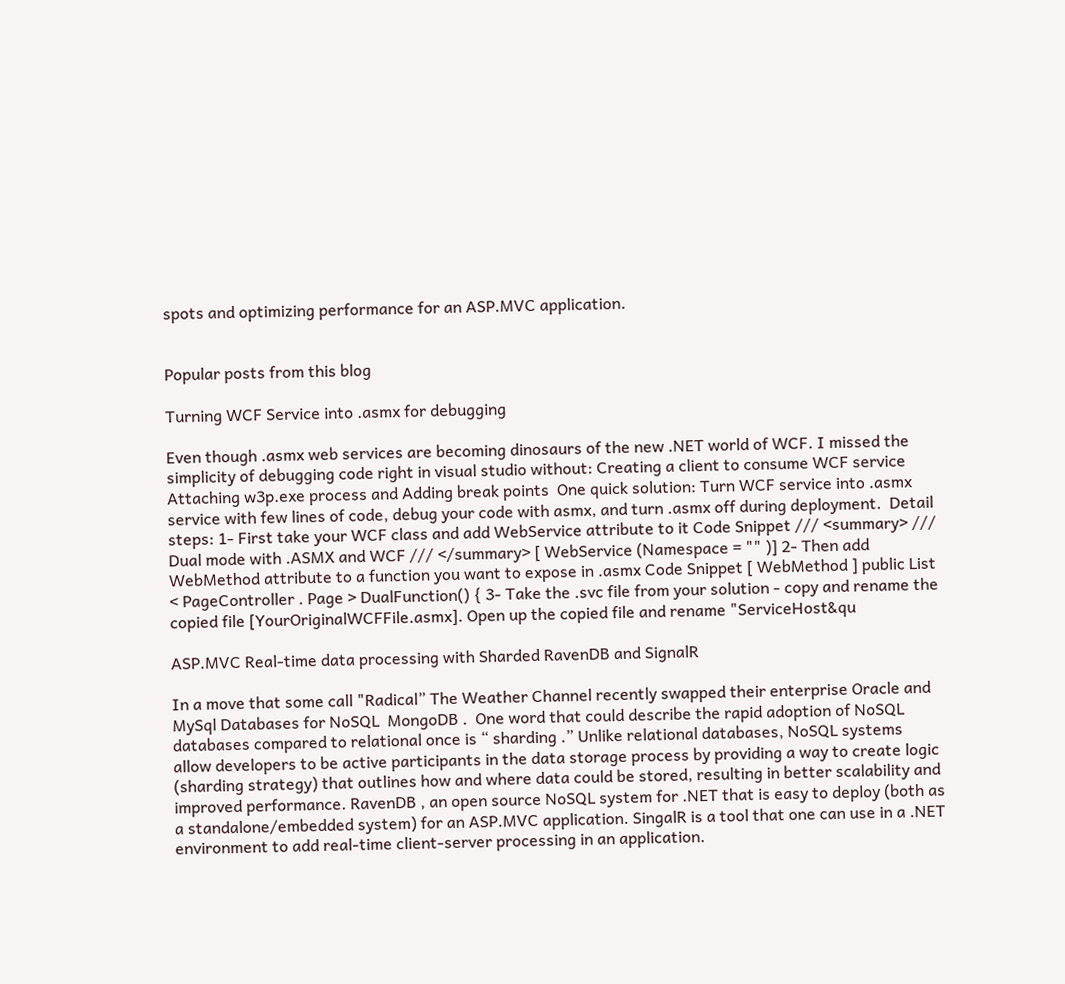spots and optimizing performance for an ASP.MVC application.


Popular posts from this blog

Turning WCF Service into .asmx for debugging

Even though .asmx web services are becoming dinosaurs of the new .NET world of WCF. I missed the simplicity of debugging code right in visual studio without: Creating a client to consume WCF service Attaching w3p.exe process and Adding break points  One quick solution: Turn WCF service into .asmx service with few lines of code, debug your code with asmx, and turn .asmx off during deployment.  Detail steps: 1- First take your WCF class and add WebService attribute to it Code Snippet /// <summary> /// Dual mode with .ASMX and WCF /// </summary> [ WebService (Namespace = "" )] 2- Then add WebMethod attribute to a function you want to expose in .asmx Code Snippet [ WebMethod ] public List < PageController . Page > DualFunction() { 3- Take the .svc file from your solution - copy and rename the copied file [YourOriginalWCFFile.asmx]. Open up the copied file and rename "ServiceHost&qu

ASP.MVC Real-time data processing with Sharded RavenDB and SignalR

In a move that some call "Radical” The Weather Channel recently swapped their enterprise Oracle and MySql Databases for NoSQL  MongoDB .  One word that could describe the rapid adoption of NoSQL databases compared to relational once is “ sharding .” Unlike relational databases, NoSQL systems allow developers to be active participants in the data storage process by providing a way to create logic (sharding strategy) that outlines how and where data could be stored, resulting in better scalability and improved performance. RavenDB , an open source NoSQL system for .NET that is easy to deploy (both as a standalone/embedded system) for an ASP.MVC application. SingalR is a tool that one can use in a .NET environment to add real-time client-server processing in an application.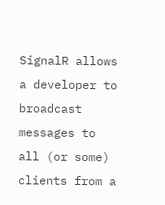SignalR allows a developer to broadcast messages to all (or some) clients from a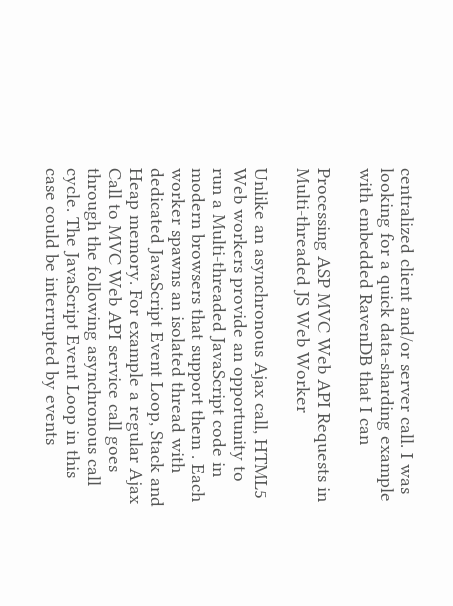centralized client and/or server call. I was looking for a quick data-sharding example with embedded RavenDB that I can

Processing ASP MVC Web API Requests in Multi-threaded JS Web Worker

Unlike an asynchronous Ajax call, HTML5 Web workers provide an opportunity to run a Multi-threaded JavaScript code in modern browsers that support them . Each worker spawns an isolated thread with dedicated JavaScript Event Loop, Stack and Heap memory. For example a regular Ajax Call to MVC Web API service call goes through the following asynchronous call cycle. The JavaScript Event Loop in this case could be interrupted by events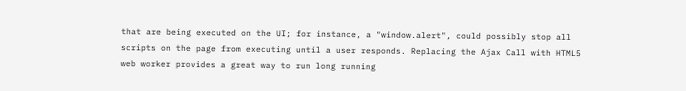that are being executed on the UI; for instance, a "window.alert", could possibly stop all scripts on the page from executing until a user responds. Replacing the Ajax Call with HTML5 web worker provides a great way to run long running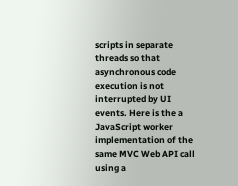scripts in separate threads so that asynchronous code execution is not interrupted by UI events. Here is the a JavaScript worker implementation of the same MVC Web API call using a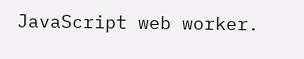JavaScript web worker.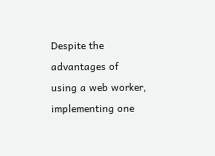Despite the advantages of using a web worker, implementing one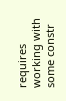requires working with some constr